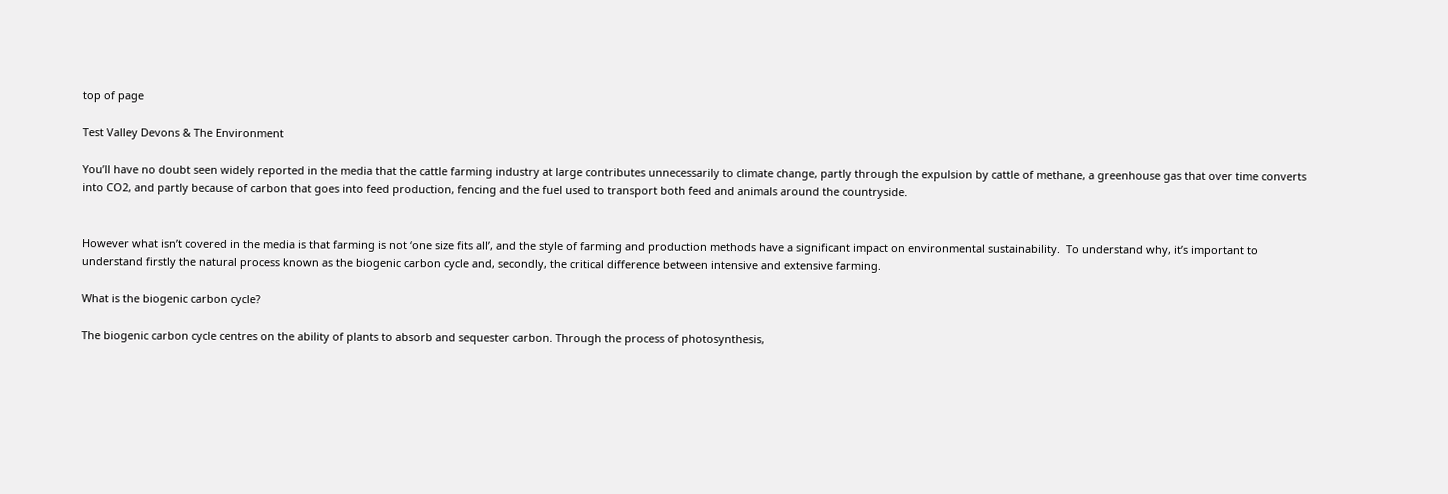top of page

Test Valley Devons & The Environment

You’ll have no doubt seen widely reported in the media that the cattle farming industry at large contributes unnecessarily to climate change, partly through the expulsion by cattle of methane, a greenhouse gas that over time converts into CO2, and partly because of carbon that goes into feed production, fencing and the fuel used to transport both feed and animals around the countryside.


However what isn’t covered in the media is that farming is not ‘one size fits all’, and the style of farming and production methods have a significant impact on environmental sustainability.  To understand why, it’s important to understand firstly the natural process known as the biogenic carbon cycle and, secondly, the critical difference between intensive and extensive farming.

What is the biogenic carbon cycle?

The biogenic carbon cycle centres on the ability of plants to absorb and sequester carbon. Through the process of photosynthesis,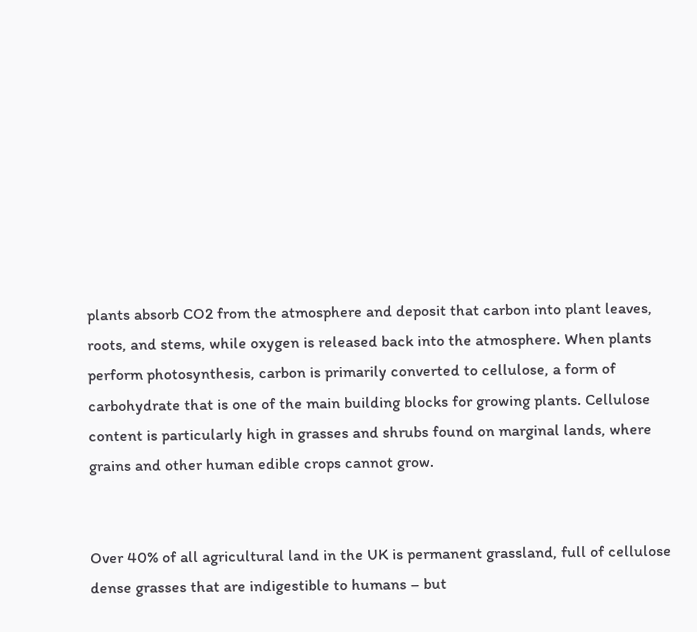plants absorb CO2 from the atmosphere and deposit that carbon into plant leaves, roots, and stems, while oxygen is released back into the atmosphere. When plants perform photosynthesis, carbon is primarily converted to cellulose, a form of carbohydrate that is one of the main building blocks for growing plants. Cellulose content is particularly high in grasses and shrubs found on marginal lands, where grains and other human edible crops cannot grow.


Over 40% of all agricultural land in the UK is permanent grassland, full of cellulose dense grasses that are indigestible to humans – but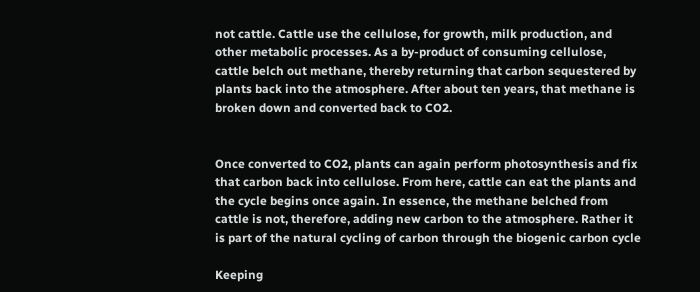not cattle. Cattle use the cellulose, for growth, milk production, and other metabolic processes. As a by-product of consuming cellulose, cattle belch out methane, thereby returning that carbon sequestered by plants back into the atmosphere. After about ten years, that methane is broken down and converted back to CO2.


Once converted to CO2, plants can again perform photosynthesis and fix that carbon back into cellulose. From here, cattle can eat the plants and the cycle begins once again. In essence, the methane belched from cattle is not, therefore, adding new carbon to the atmosphere. Rather it is part of the natural cycling of carbon through the biogenic carbon cycle

Keeping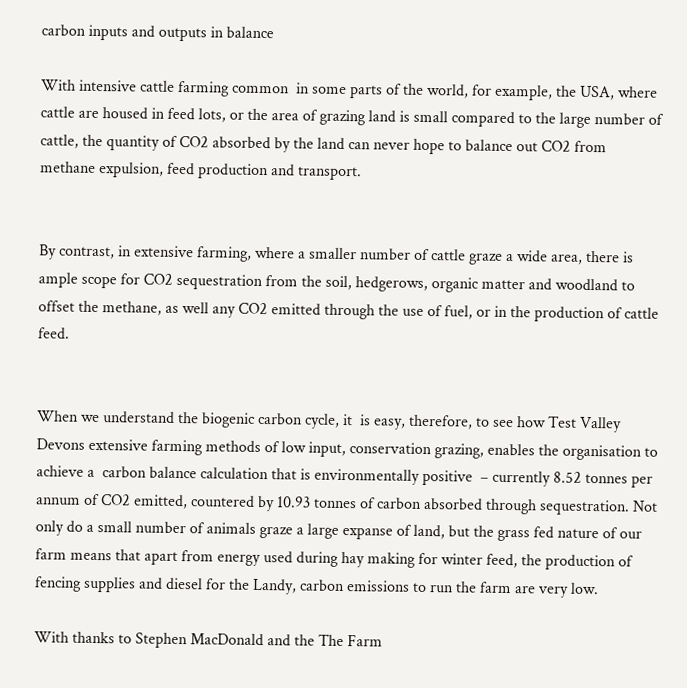carbon inputs and outputs in balance

With intensive cattle farming common  in some parts of the world, for example, the USA, where cattle are housed in feed lots, or the area of grazing land is small compared to the large number of cattle, the quantity of CO2 absorbed by the land can never hope to balance out CO2 from methane expulsion, feed production and transport.


By contrast, in extensive farming, where a smaller number of cattle graze a wide area, there is ample scope for CO2 sequestration from the soil, hedgerows, organic matter and woodland to offset the methane, as well any CO2 emitted through the use of fuel, or in the production of cattle feed.


When we understand the biogenic carbon cycle, it  is easy, therefore, to see how Test Valley Devons extensive farming methods of low input, conservation grazing, enables the organisation to achieve a  carbon balance calculation that is environmentally positive  – currently 8.52 tonnes per annum of CO2 emitted, countered by 10.93 tonnes of carbon absorbed through sequestration. Not only do a small number of animals graze a large expanse of land, but the grass fed nature of our farm means that apart from energy used during hay making for winter feed, the production of fencing supplies and diesel for the Landy, carbon emissions to run the farm are very low.

With thanks to Stephen MacDonald and the The Farm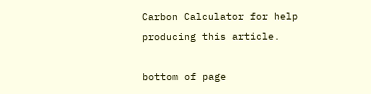Carbon Calculator for help producing this article.

bottom of page